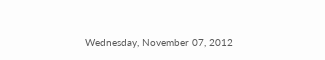Wednesday, November 07, 2012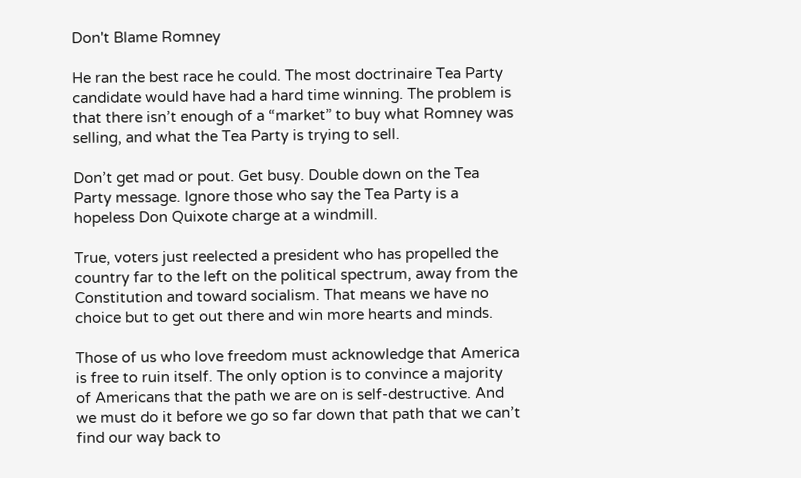Don't Blame Romney

He ran the best race he could. The most doctrinaire Tea Party candidate would have had a hard time winning. The problem is that there isn’t enough of a “market” to buy what Romney was selling, and what the Tea Party is trying to sell.

Don’t get mad or pout. Get busy. Double down on the Tea Party message. Ignore those who say the Tea Party is a hopeless Don Quixote charge at a windmill.

True, voters just reelected a president who has propelled the country far to the left on the political spectrum, away from the Constitution and toward socialism. That means we have no choice but to get out there and win more hearts and minds.

Those of us who love freedom must acknowledge that America is free to ruin itself. The only option is to convince a majority of Americans that the path we are on is self-destructive. And we must do it before we go so far down that path that we can’t find our way back to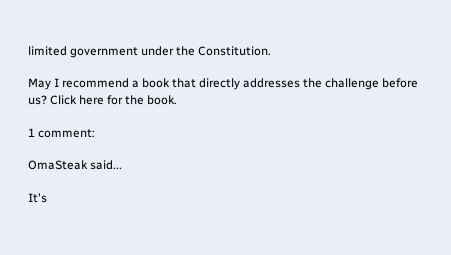limited government under the Constitution.

May I recommend a book that directly addresses the challenge before us? Click here for the book.

1 comment:

OmaSteak said...

It's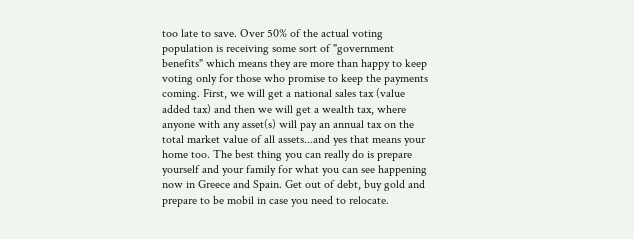too late to save. Over 50% of the actual voting population is receiving some sort of "government benefits" which means they are more than happy to keep voting only for those who promise to keep the payments coming. First, we will get a national sales tax (value added tax) and then we will get a wealth tax, where anyone with any asset(s) will pay an annual tax on the total market value of all assets...and yes that means your home too. The best thing you can really do is prepare yourself and your family for what you can see happening now in Greece and Spain. Get out of debt, buy gold and prepare to be mobil in case you need to relocate.